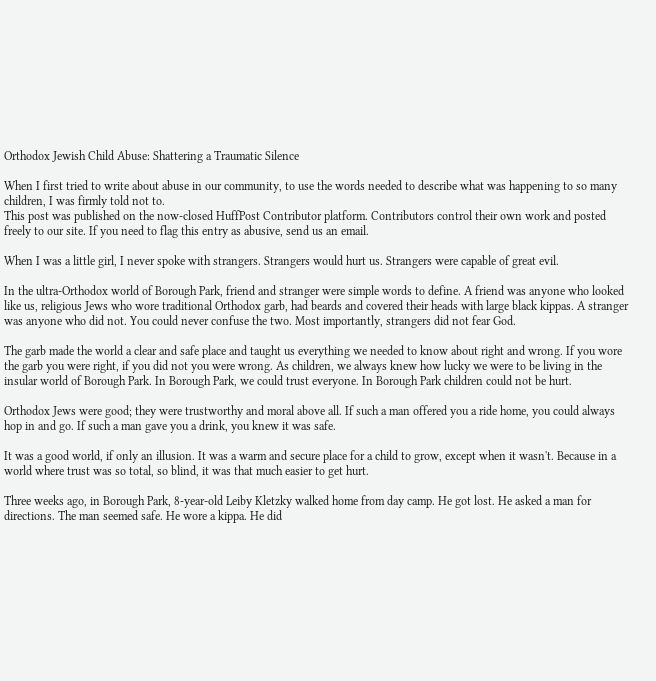Orthodox Jewish Child Abuse: Shattering a Traumatic Silence

When I first tried to write about abuse in our community, to use the words needed to describe what was happening to so many children, I was firmly told not to.
This post was published on the now-closed HuffPost Contributor platform. Contributors control their own work and posted freely to our site. If you need to flag this entry as abusive, send us an email.

When I was a little girl, I never spoke with strangers. Strangers would hurt us. Strangers were capable of great evil.

In the ultra-Orthodox world of Borough Park, friend and stranger were simple words to define. A friend was anyone who looked like us, religious Jews who wore traditional Orthodox garb, had beards and covered their heads with large black kippas. A stranger was anyone who did not. You could never confuse the two. Most importantly, strangers did not fear God.

The garb made the world a clear and safe place and taught us everything we needed to know about right and wrong. If you wore the garb you were right, if you did not you were wrong. As children, we always knew how lucky we were to be living in the insular world of Borough Park. In Borough Park, we could trust everyone. In Borough Park children could not be hurt.

Orthodox Jews were good; they were trustworthy and moral above all. If such a man offered you a ride home, you could always hop in and go. If such a man gave you a drink, you knew it was safe.

It was a good world, if only an illusion. It was a warm and secure place for a child to grow, except when it wasn't. Because in a world where trust was so total, so blind, it was that much easier to get hurt.

Three weeks ago, in Borough Park, 8-year-old Leiby Kletzky walked home from day camp. He got lost. He asked a man for directions. The man seemed safe. He wore a kippa. He did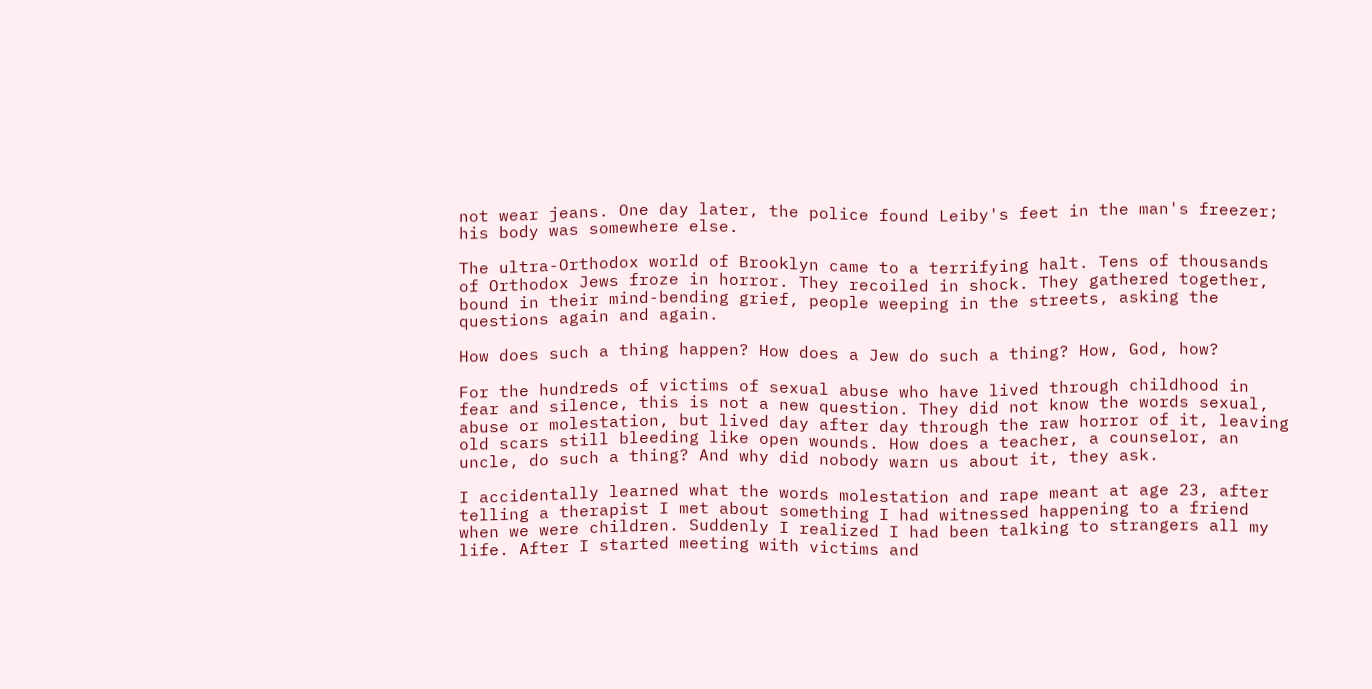not wear jeans. One day later, the police found Leiby's feet in the man's freezer; his body was somewhere else.

The ultra-Orthodox world of Brooklyn came to a terrifying halt. Tens of thousands of Orthodox Jews froze in horror. They recoiled in shock. They gathered together, bound in their mind-bending grief, people weeping in the streets, asking the questions again and again.

How does such a thing happen? How does a Jew do such a thing? How, God, how?

For the hundreds of victims of sexual abuse who have lived through childhood in fear and silence, this is not a new question. They did not know the words sexual, abuse or molestation, but lived day after day through the raw horror of it, leaving old scars still bleeding like open wounds. How does a teacher, a counselor, an uncle, do such a thing? And why did nobody warn us about it, they ask.

I accidentally learned what the words molestation and rape meant at age 23, after telling a therapist I met about something I had witnessed happening to a friend when we were children. Suddenly I realized I had been talking to strangers all my life. After I started meeting with victims and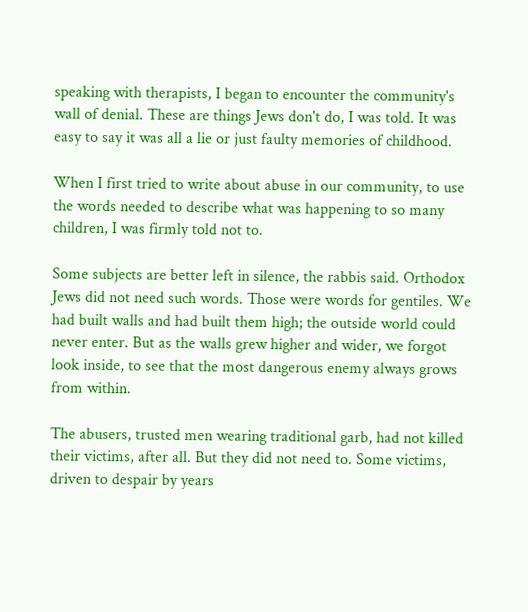speaking with therapists, I began to encounter the community's wall of denial. These are things Jews don't do, I was told. It was easy to say it was all a lie or just faulty memories of childhood.

When I first tried to write about abuse in our community, to use the words needed to describe what was happening to so many children, I was firmly told not to.

Some subjects are better left in silence, the rabbis said. Orthodox Jews did not need such words. Those were words for gentiles. We had built walls and had built them high; the outside world could never enter. But as the walls grew higher and wider, we forgot look inside, to see that the most dangerous enemy always grows from within.

The abusers, trusted men wearing traditional garb, had not killed their victims, after all. But they did not need to. Some victims, driven to despair by years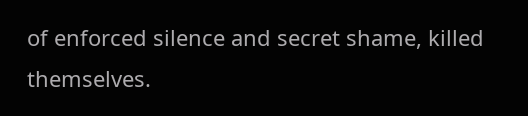of enforced silence and secret shame, killed themselves.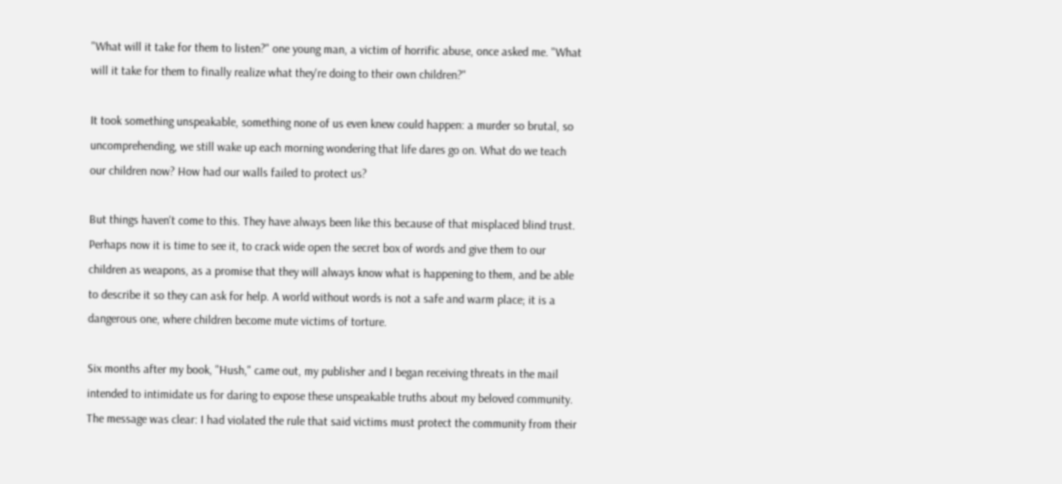"What will it take for them to listen?" one young man, a victim of horrific abuse, once asked me. "What will it take for them to finally realize what they're doing to their own children?"

It took something unspeakable, something none of us even knew could happen: a murder so brutal, so uncomprehending, we still wake up each morning wondering that life dares go on. What do we teach our children now? How had our walls failed to protect us?

But things haven't come to this. They have always been like this because of that misplaced blind trust. Perhaps now it is time to see it, to crack wide open the secret box of words and give them to our children as weapons, as a promise that they will always know what is happening to them, and be able to describe it so they can ask for help. A world without words is not a safe and warm place; it is a dangerous one, where children become mute victims of torture.

Six months after my book, "Hush," came out, my publisher and I began receiving threats in the mail intended to intimidate us for daring to expose these unspeakable truths about my beloved community. The message was clear: I had violated the rule that said victims must protect the community from their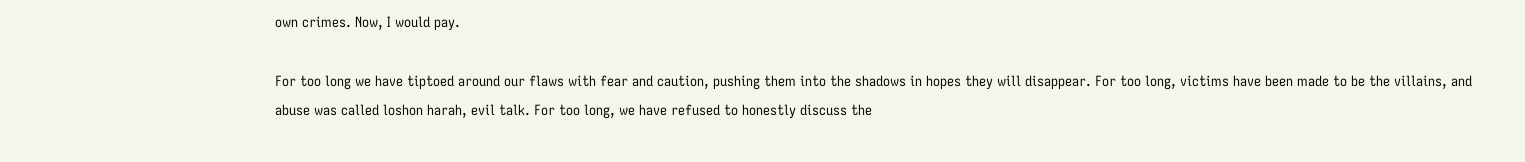own crimes. Now, I would pay.

For too long we have tiptoed around our flaws with fear and caution, pushing them into the shadows in hopes they will disappear. For too long, victims have been made to be the villains, and abuse was called loshon harah, evil talk. For too long, we have refused to honestly discuss the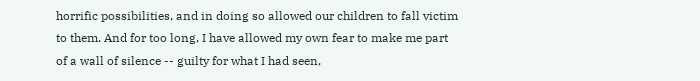horrific possibilities, and in doing so allowed our children to fall victim to them. And for too long, I have allowed my own fear to make me part of a wall of silence -- guilty for what I had seen,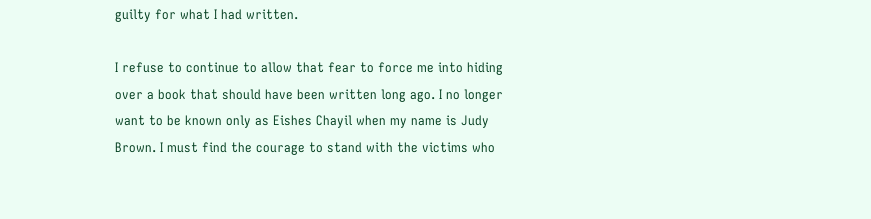guilty for what I had written.

I refuse to continue to allow that fear to force me into hiding over a book that should have been written long ago. I no longer want to be known only as Eishes Chayil when my name is Judy Brown. I must find the courage to stand with the victims who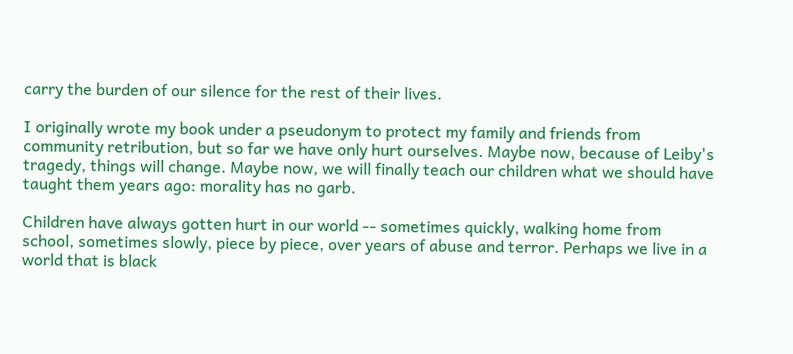carry the burden of our silence for the rest of their lives.

I originally wrote my book under a pseudonym to protect my family and friends from community retribution, but so far we have only hurt ourselves. Maybe now, because of Leiby's tragedy, things will change. Maybe now, we will finally teach our children what we should have taught them years ago: morality has no garb.

Children have always gotten hurt in our world -- sometimes quickly, walking home from school, sometimes slowly, piece by piece, over years of abuse and terror. Perhaps we live in a world that is black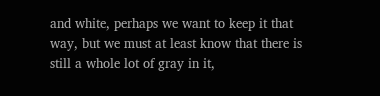and white, perhaps we want to keep it that way, but we must at least know that there is still a whole lot of gray in it,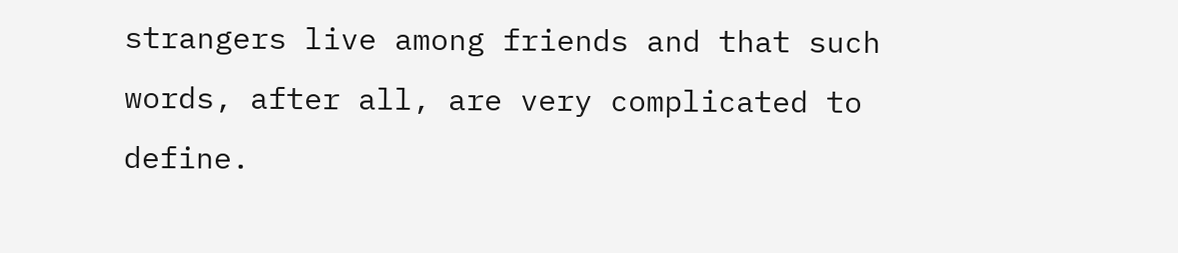strangers live among friends and that such words, after all, are very complicated to define.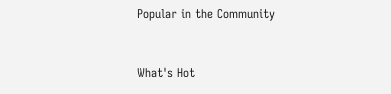Popular in the Community


What's Hot